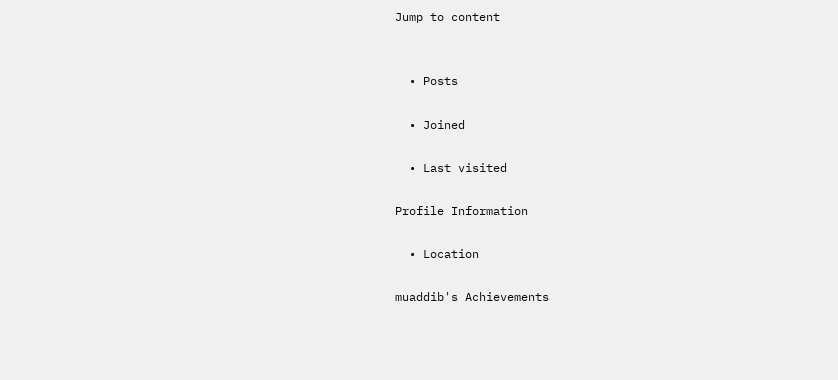Jump to content


  • Posts

  • Joined

  • Last visited

Profile Information

  • Location

muaddib's Achievements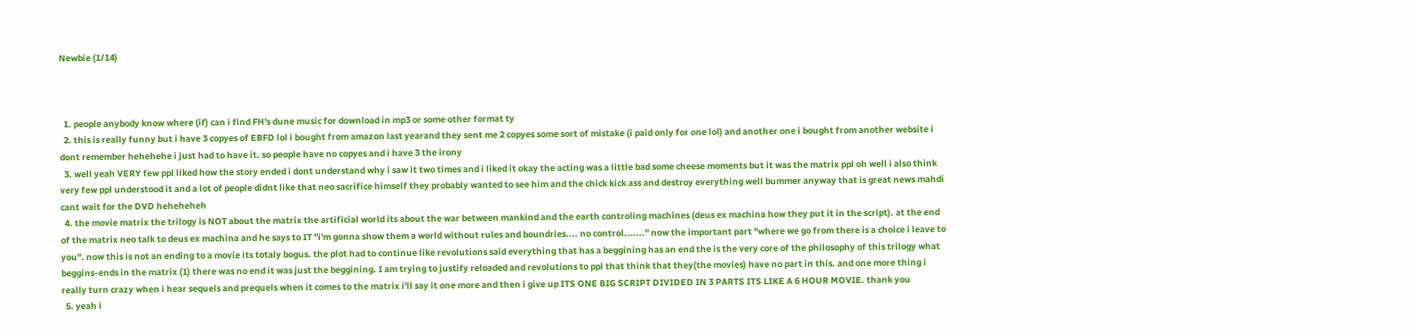Newbie (1/14)



  1. people anybody know where (if) can i find FH's dune music for download in mp3 or some other format ty
  2. this is really funny but i have 3 copyes of EBFD lol i bought from amazon last yearand they sent me 2 copyes some sort of mistake (i paid only for one lol) and another one i bought from another website i dont remember hehehehe i just had to have it. so people have no copyes and i have 3 the irony
  3. well yeah VERY few ppl liked how the story ended i dont understand why i saw it two times and i liked it okay the acting was a little bad some cheese moments but it was the matrix ppl oh well i also think very few ppl understood it and a lot of people didnt like that neo sacrifice himself they probably wanted to see him and the chick kick ass and destroy everything well bummer anyway that is great news mahdi cant wait for the DVD heheheheh
  4. the movie matrix the trilogy is NOT about the matrix the artificial world its about the war between mankind and the earth controling machines (deus ex machina how they put it in the script). at the end of the matrix neo talk to deus ex machina and he says to IT "i'm gonna show them a world without rules and boundries.... no control......." now the important part "where we go from there is a choice i leave to you". now this is not an ending to a movie its totaly bogus. the plot had to continue like revolutions said everything that has a beggining has an end the is the very core of the philosophy of this trilogy what beggins-ends in the matrix (1) there was no end it was just the beggining. I am trying to justify reloaded and revolutions to ppl that think that they(the movies) have no part in this. and one more thing i really turn crazy when i hear sequels and prequels when it comes to the matrix i'll say it one more and then i give up ITS ONE BIG SCRIPT DIVIDED IN 3 PARTS ITS LIKE A 6 HOUR MOVIE. thank you
  5. yeah i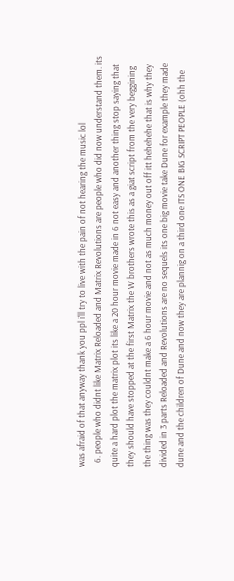was afraid of that anyway thank you ppl i'll try to live with the pain of not hearing the music lol
  6. people who didnt like Matrix Reloaded and Matrix Revolutions are people who did now understand them. its quite a hard plot the matrix plot its like a 20 hour movie made in 6 not easy and another thing stop saying that they should have stopped at the first Matrix the W brothers wrote this as a giat script from the very beggining the thing was they couldnt make a 6 hour movie and not as much money out off itt hehehehe that is why they divided in 3 parts Reloaded and Revolutions are no sequels its one big movie take Dune for example they made dune and the children of Dune and now they are plannig on a third one ITS ONE BIG SCRIPT PEOPLE (ohh the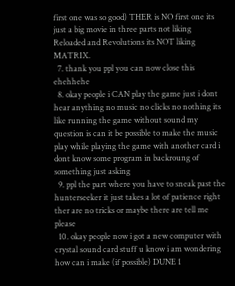first one was so good) THER is NO first one its just a big movie in three parts not liking Reloaded and Revolutions its NOT liking MATRIX.
  7. thank you ppl you can now close this ehehhehe
  8. okay people i CAN play the game just i dont hear anything no music no clicks no nothing its like running the game without sound my question is can it be possible to make the music play while playing the game with another card i dont know some program in backroung of something just asking
  9. ppl the part where you have to sneak past the hunterseeker it just takes a lot of patience right ther are no tricks or maybe there are tell me please
  10. okay people now i got a new computer with crystal sound card stuff u know i am wondering how can i make (if possible) DUNE 1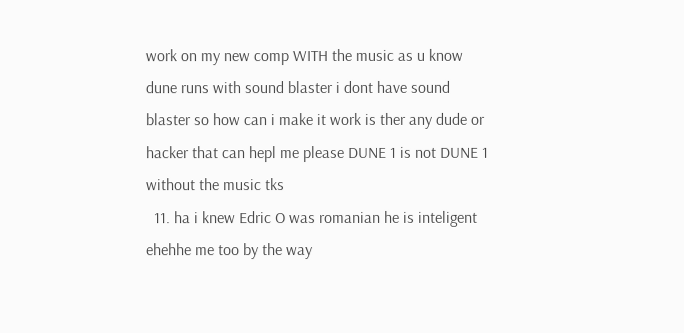work on my new comp WITH the music as u know dune runs with sound blaster i dont have sound blaster so how can i make it work is ther any dude or hacker that can hepl me please DUNE 1 is not DUNE 1 without the music tks
  11. ha i knew Edric O was romanian he is inteligent ehehhe me too by the way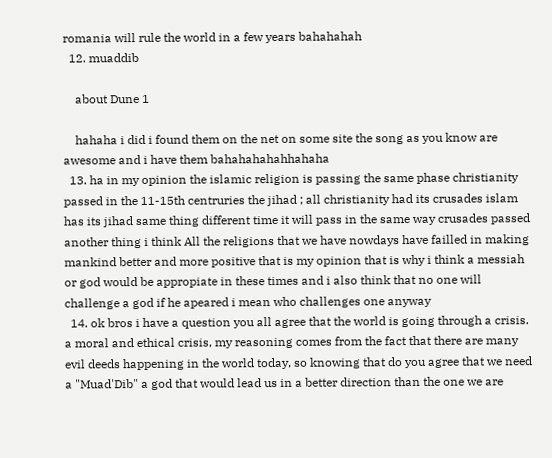romania will rule the world in a few years bahahahah
  12. muaddib

    about Dune 1

    hahaha i did i found them on the net on some site the song as you know are awesome and i have them bahahahahahhahaha
  13. ha in my opinion the islamic religion is passing the same phase christianity passed in the 11-15th centruries the jihad ; all christianity had its crusades islam has its jihad same thing different time it will pass in the same way crusades passed another thing i think All the religions that we have nowdays have failled in making mankind better and more positive that is my opinion that is why i think a messiah or god would be appropiate in these times and i also think that no one will challenge a god if he apeared i mean who challenges one anyway
  14. ok bros i have a question you all agree that the world is going through a crisis. a moral and ethical crisis, my reasoning comes from the fact that there are many evil deeds happening in the world today, so knowing that do you agree that we need a "Muad'Dib" a god that would lead us in a better direction than the one we are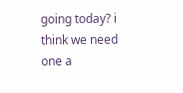going today? i think we need one a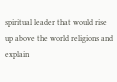spiritual leader that would rise up above the world religions and explain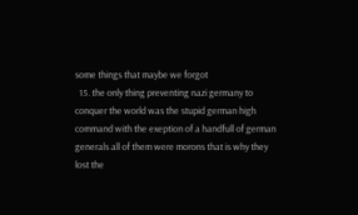some things that maybe we forgot
  15. the only thing preventing nazi germany to conquer the world was the stupid german high command with the exeption of a handfull of german generals all of them were morons that is why they lost the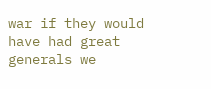war if they would have had great generals we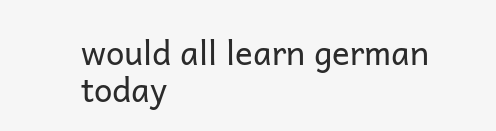would all learn german today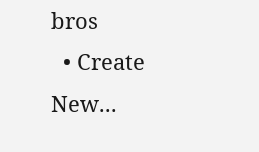bros
  • Create New...